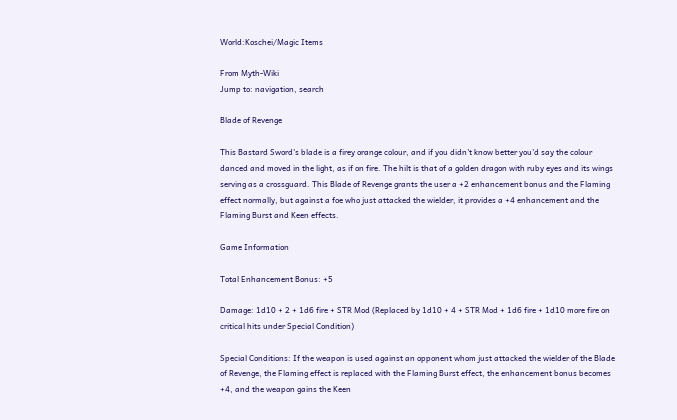World:Koschei/Magic Items

From Myth-Wiki
Jump to: navigation, search

Blade of Revenge

This Bastard Sword's blade is a firey orange colour, and if you didn't know better you'd say the colour danced and moved in the light, as if on fire. The hilt is that of a golden dragon with ruby eyes and its wings serving as a crossguard. This Blade of Revenge grants the user a +2 enhancement bonus and the Flaming effect normally, but against a foe who just attacked the wielder, it provides a +4 enhancement and the Flaming Burst and Keen effects.

Game Information

Total Enhancement Bonus: +5

Damage: 1d10 + 2 + 1d6 fire + STR Mod (Replaced by 1d10 + 4 + STR Mod + 1d6 fire + 1d10 more fire on critical hits under Special Condition)

Special Conditions: If the weapon is used against an opponent whom just attacked the wielder of the Blade of Revenge, the Flaming effect is replaced with the Flaming Burst effect, the enhancement bonus becomes +4, and the weapon gains the Keen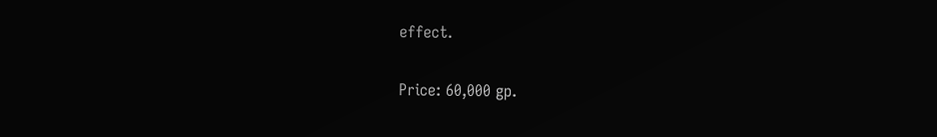effect.

Price: 60,000 gp.